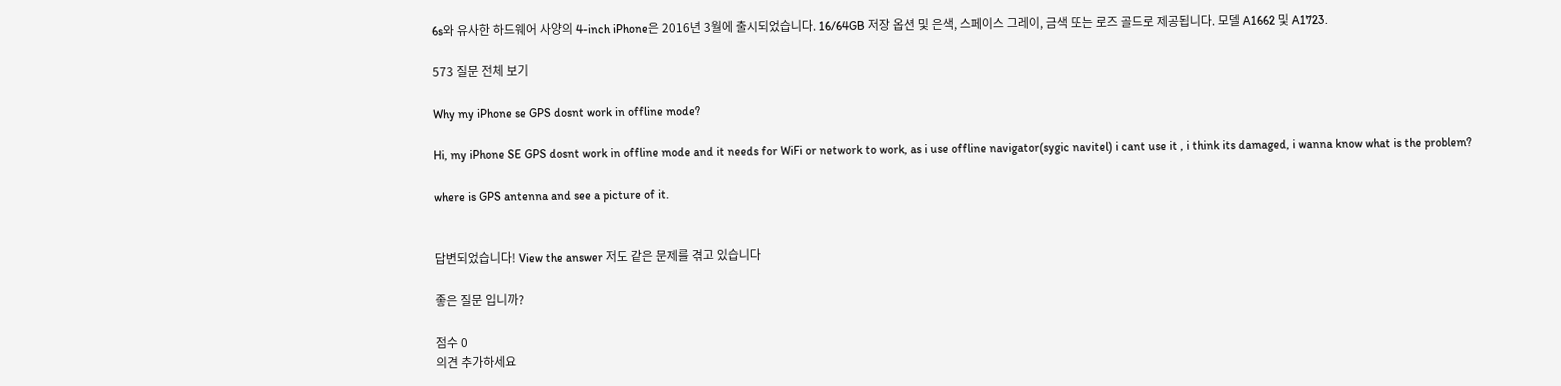6s와 유사한 하드웨어 사양의 4-inch iPhone은 2016년 3월에 출시되었습니다. 16/64GB 저장 옵션 및 은색, 스페이스 그레이, 금색 또는 로즈 골드로 제공됩니다. 모델 A1662 및 A1723.

573 질문 전체 보기

Why my iPhone se GPS dosnt work in offline mode?

Hi, my iPhone SE GPS dosnt work in offline mode and it needs for WiFi or network to work, as i use offline navigator(sygic navitel) i cant use it , i think its damaged, i wanna know what is the problem?

where is GPS antenna and see a picture of it.


답변되었습니다! View the answer 저도 같은 문제를 겪고 있습니다

좋은 질문 입니까?

점수 0
의견 추가하세요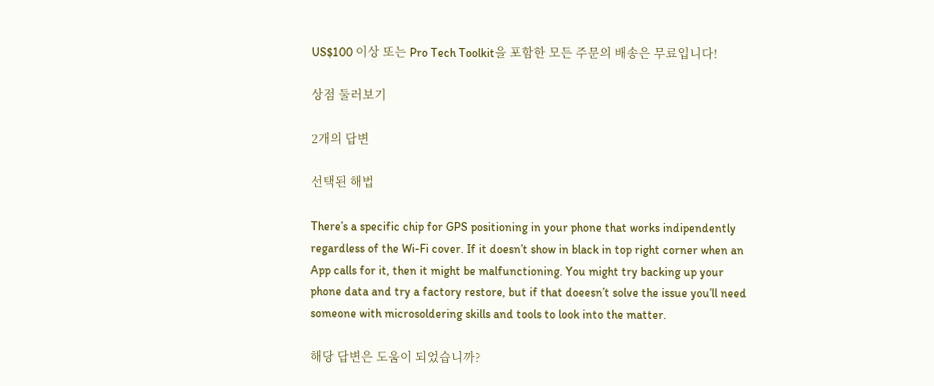US$100 이상 또는 Pro Tech Toolkit을 포함한 모든 주문의 배송은 무료입니다!

상점 둘러보기

2개의 답변

선택된 해법

There’s a specific chip for GPS positioning in your phone that works indipendently regardless of the Wi-Fi cover. If it doesn’t show in black in top right corner when an App calls for it, then it might be malfunctioning. You might try backing up your phone data and try a factory restore, but if that doeesn’t solve the issue you’ll need someone with microsoldering skills and tools to look into the matter.

해당 답변은 도움이 되었습니까?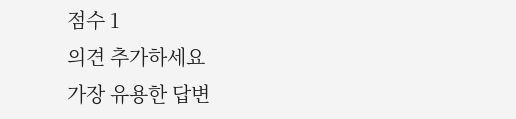점수 1
의견 추가하세요
가장 유용한 답변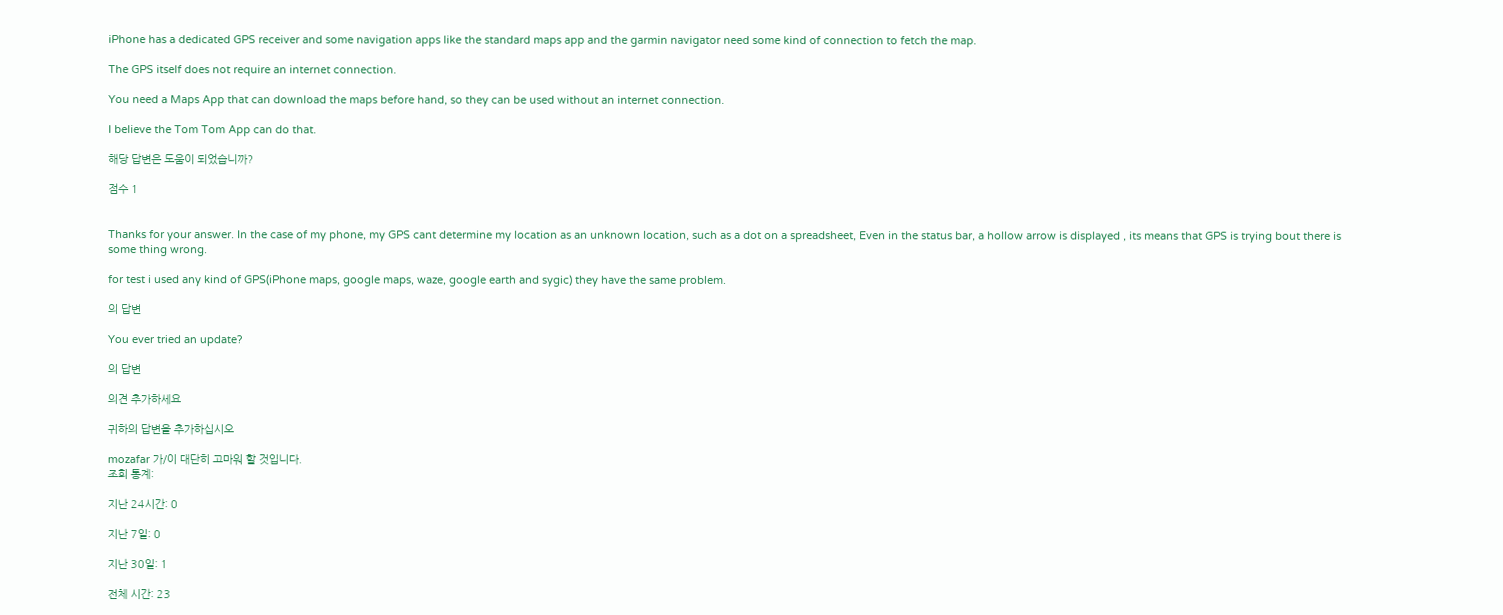iPhone has a dedicated GPS receiver and some navigation apps like the standard maps app and the garmin navigator need some kind of connection to fetch the map.

The GPS itself does not require an internet connection.

You need a Maps App that can download the maps before hand, so they can be used without an internet connection.

I believe the Tom Tom App can do that.

해당 답변은 도움이 되었습니까?

점수 1


Thanks for your answer. In the case of my phone, my GPS cant determine my location as an unknown location, such as a dot on a spreadsheet, Even in the status bar, a hollow arrow is displayed , its means that GPS is trying bout there is some thing wrong.

for test i used any kind of GPS(iPhone maps, google maps, waze, google earth and sygic) they have the same problem.

의 답변

You ever tried an update?

의 답변

의견 추가하세요

귀하의 답변을 추가하십시오

mozafar 가/이 대단히 고마워 할 것입니다.
조회 통계:

지난 24시간: 0

지난 7일: 0

지난 30일: 1

전체 시간: 23